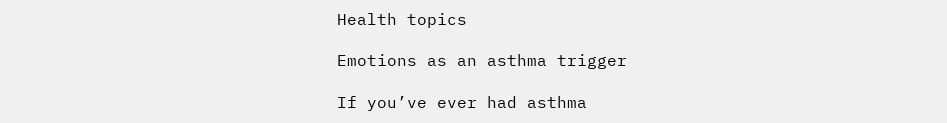Health topics

Emotions as an asthma trigger

If you’ve ever had asthma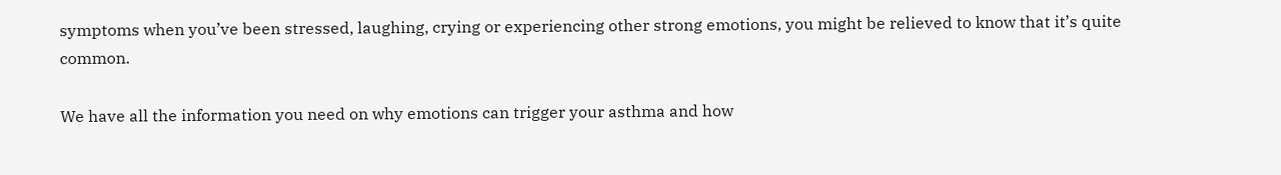symptoms when you’ve been stressed, laughing, crying or experiencing other strong emotions, you might be relieved to know that it’s quite common.

We have all the information you need on why emotions can trigger your asthma and how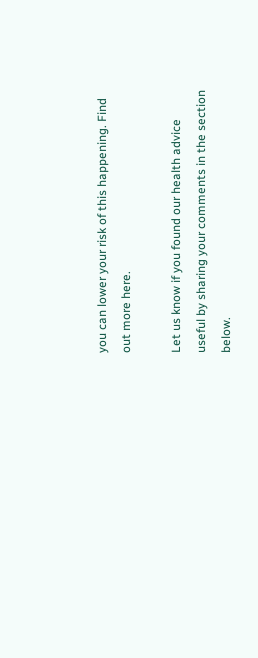you can lower your risk of this happening. Find out more here.

Let us know if you found our health advice useful by sharing your comments in the section below.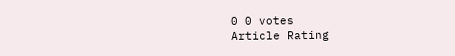0 0 votes
Article Rating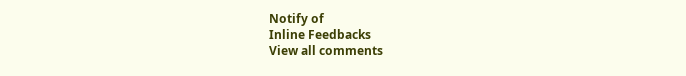Notify of
Inline Feedbacks
View all comments